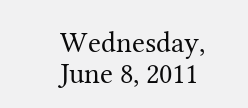Wednesday, June 8, 2011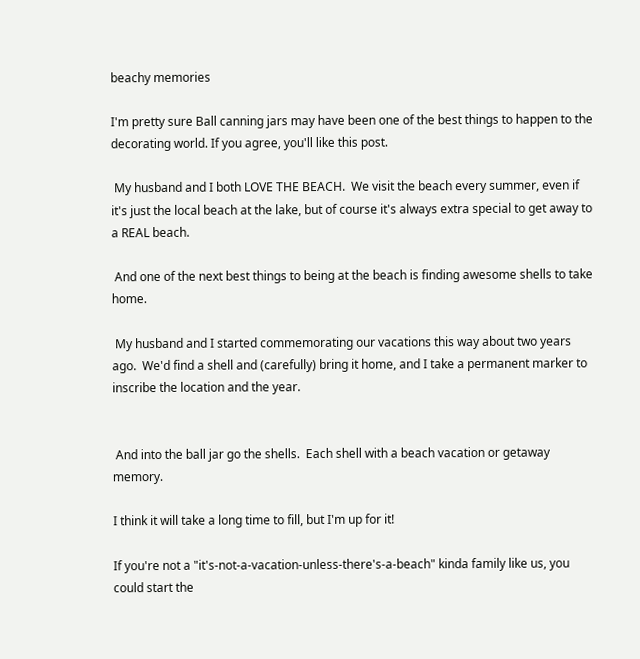beachy memories

I'm pretty sure Ball canning jars may have been one of the best things to happen to the decorating world. If you agree, you'll like this post.

 My husband and I both LOVE THE BEACH.  We visit the beach every summer, even if it's just the local beach at the lake, but of course it's always extra special to get away to a REAL beach.

 And one of the next best things to being at the beach is finding awesome shells to take home.

 My husband and I started commemorating our vacations this way about two years ago.  We'd find a shell and (carefully) bring it home, and I take a permanent marker to inscribe the location and the year.


 And into the ball jar go the shells.  Each shell with a beach vacation or getaway memory.

I think it will take a long time to fill, but I'm up for it!

If you're not a "it's-not-a-vacation-unless-there's-a-beach" kinda family like us, you could start the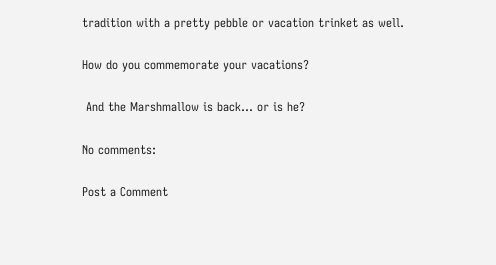tradition with a pretty pebble or vacation trinket as well.

How do you commemorate your vacations?

 And the Marshmallow is back... or is he?

No comments:

Post a Comment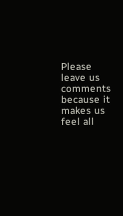Please leave us comments because it makes us feel all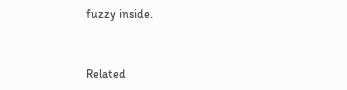fuzzy inside.


Related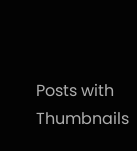Posts with Thumbnails